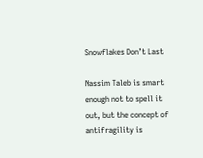Snowflakes Don’t Last

Nassim Taleb is smart enough not to spell it out, but the concept of antifragility is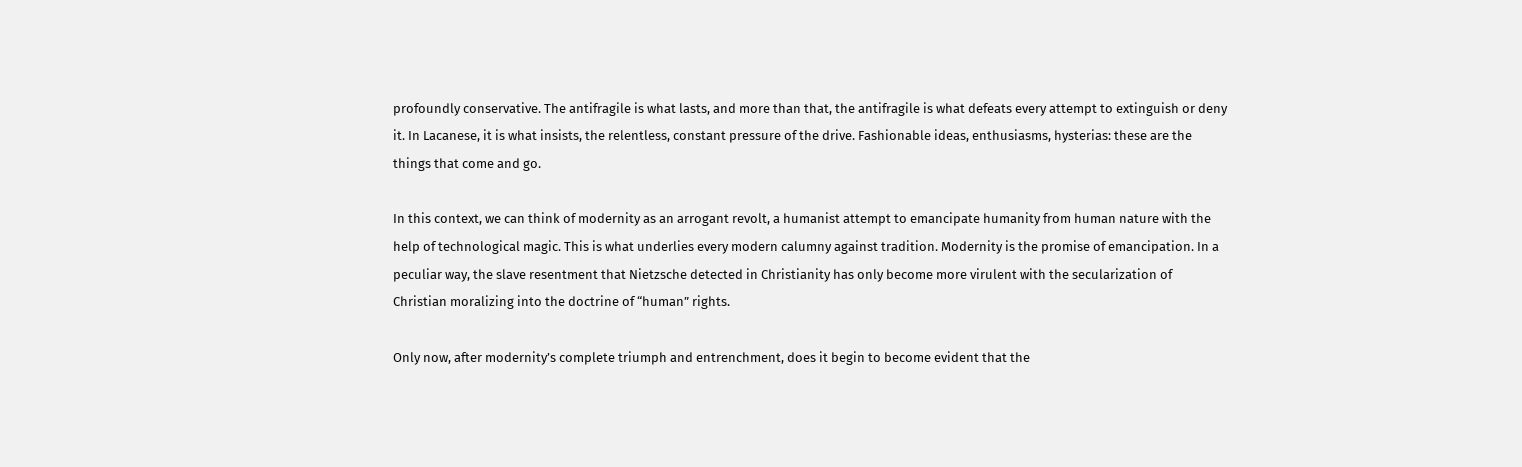profoundly conservative. The antifragile is what lasts, and more than that, the antifragile is what defeats every attempt to extinguish or deny it. In Lacanese, it is what insists, the relentless, constant pressure of the drive. Fashionable ideas, enthusiasms, hysterias: these are the things that come and go.

In this context, we can think of modernity as an arrogant revolt, a humanist attempt to emancipate humanity from human nature with the help of technological magic. This is what underlies every modern calumny against tradition. Modernity is the promise of emancipation. In a peculiar way, the slave resentment that Nietzsche detected in Christianity has only become more virulent with the secularization of Christian moralizing into the doctrine of “human” rights.

Only now, after modernity’s complete triumph and entrenchment, does it begin to become evident that the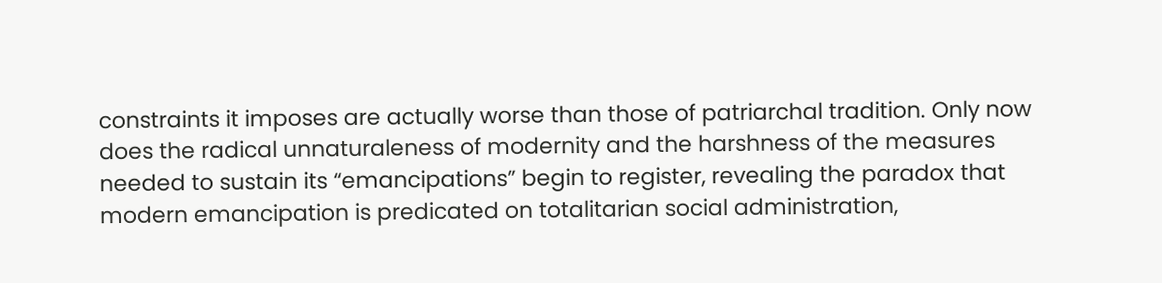constraints it imposes are actually worse than those of patriarchal tradition. Only now does the radical unnaturaleness of modernity and the harshness of the measures needed to sustain its “emancipations” begin to register, revealing the paradox that modern emancipation is predicated on totalitarian social administration,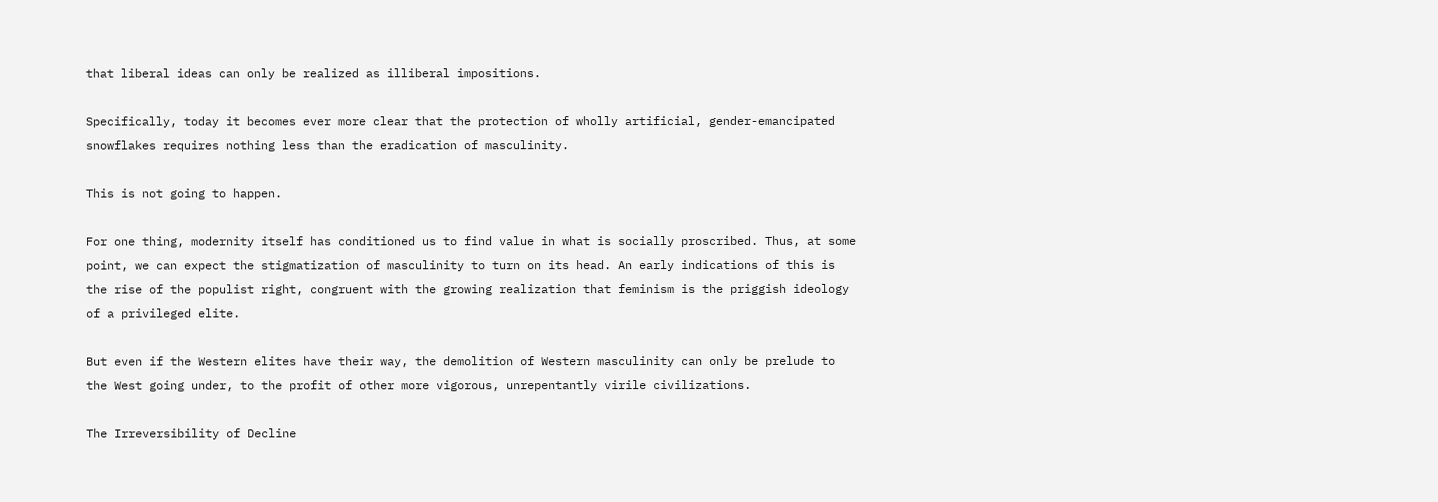that liberal ideas can only be realized as illiberal impositions.

Specifically, today it becomes ever more clear that the protection of wholly artificial, gender-emancipated snowflakes requires nothing less than the eradication of masculinity.

This is not going to happen.

For one thing, modernity itself has conditioned us to find value in what is socially proscribed. Thus, at some point, we can expect the stigmatization of masculinity to turn on its head. An early indications of this is the rise of the populist right, congruent with the growing realization that feminism is the priggish ideology of a privileged elite.

But even if the Western elites have their way, the demolition of Western masculinity can only be prelude to the West going under, to the profit of other more vigorous, unrepentantly virile civilizations.

The Irreversibility of Decline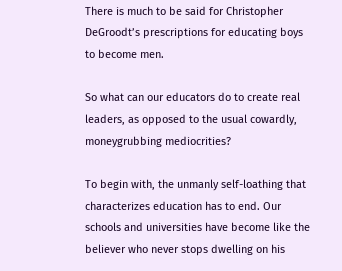There is much to be said for Christopher DeGroodt’s prescriptions for educating boys to become men.

So what can our educators do to create real leaders, as opposed to the usual cowardly, moneygrubbing mediocrities?

To begin with, the unmanly self-loathing that characterizes education has to end. Our schools and universities have become like the believer who never stops dwelling on his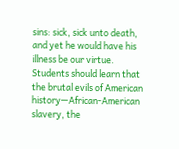sins: sick, sick unto death, and yet he would have his illness be our virtue. Students should learn that the brutal evils of American history—African-American slavery, the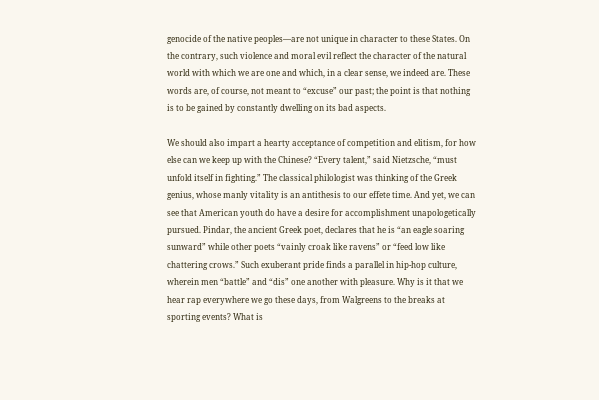genocide of the native peoples—are not unique in character to these States. On the contrary, such violence and moral evil reflect the character of the natural world with which we are one and which, in a clear sense, we indeed are. These words are, of course, not meant to “excuse” our past; the point is that nothing is to be gained by constantly dwelling on its bad aspects.

We should also impart a hearty acceptance of competition and elitism, for how else can we keep up with the Chinese? “Every talent,” said Nietzsche, “must unfold itself in fighting.” The classical philologist was thinking of the Greek genius, whose manly vitality is an antithesis to our effete time. And yet, we can see that American youth do have a desire for accomplishment unapologetically pursued. Pindar, the ancient Greek poet, declares that he is “an eagle soaring sunward” while other poets “vainly croak like ravens” or “feed low like chattering crows.” Such exuberant pride finds a parallel in hip-hop culture, wherein men “battle” and “dis” one another with pleasure. Why is it that we hear rap everywhere we go these days, from Walgreens to the breaks at sporting events? What is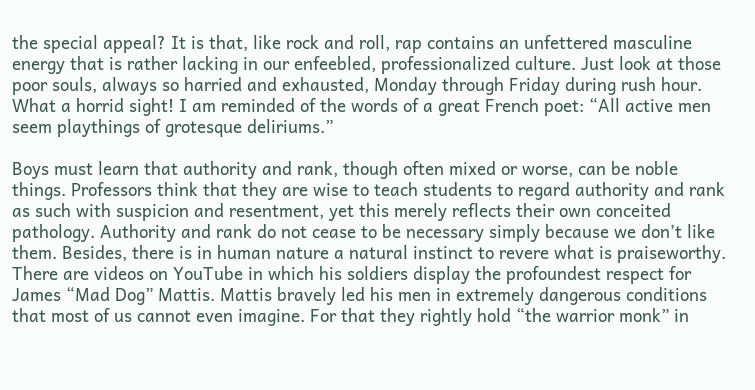the special appeal? It is that, like rock and roll, rap contains an unfettered masculine energy that is rather lacking in our enfeebled, professionalized culture. Just look at those poor souls, always so harried and exhausted, Monday through Friday during rush hour. What a horrid sight! I am reminded of the words of a great French poet: “All active men seem playthings of grotesque deliriums.”

Boys must learn that authority and rank, though often mixed or worse, can be noble things. Professors think that they are wise to teach students to regard authority and rank as such with suspicion and resentment, yet this merely reflects their own conceited pathology. Authority and rank do not cease to be necessary simply because we don’t like them. Besides, there is in human nature a natural instinct to revere what is praiseworthy. There are videos on YouTube in which his soldiers display the profoundest respect for James “Mad Dog” Mattis. Mattis bravely led his men in extremely dangerous conditions that most of us cannot even imagine. For that they rightly hold “the warrior monk” in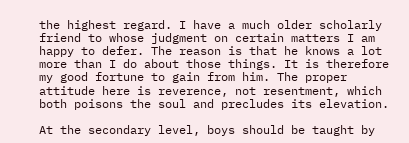the highest regard. I have a much older scholarly friend to whose judgment on certain matters I am happy to defer. The reason is that he knows a lot more than I do about those things. It is therefore my good fortune to gain from him. The proper attitude here is reverence, not resentment, which both poisons the soul and precludes its elevation.

At the secondary level, boys should be taught by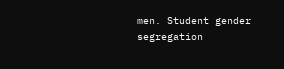men. Student gender segregation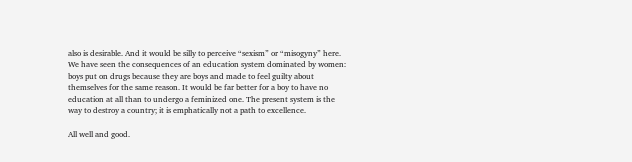also is desirable. And it would be silly to perceive “sexism” or “misogyny” here. We have seen the consequences of an education system dominated by women: boys put on drugs because they are boys and made to feel guilty about themselves for the same reason. It would be far better for a boy to have no education at all than to undergo a feminized one. The present system is the way to destroy a country; it is emphatically not a path to excellence.

All well and good.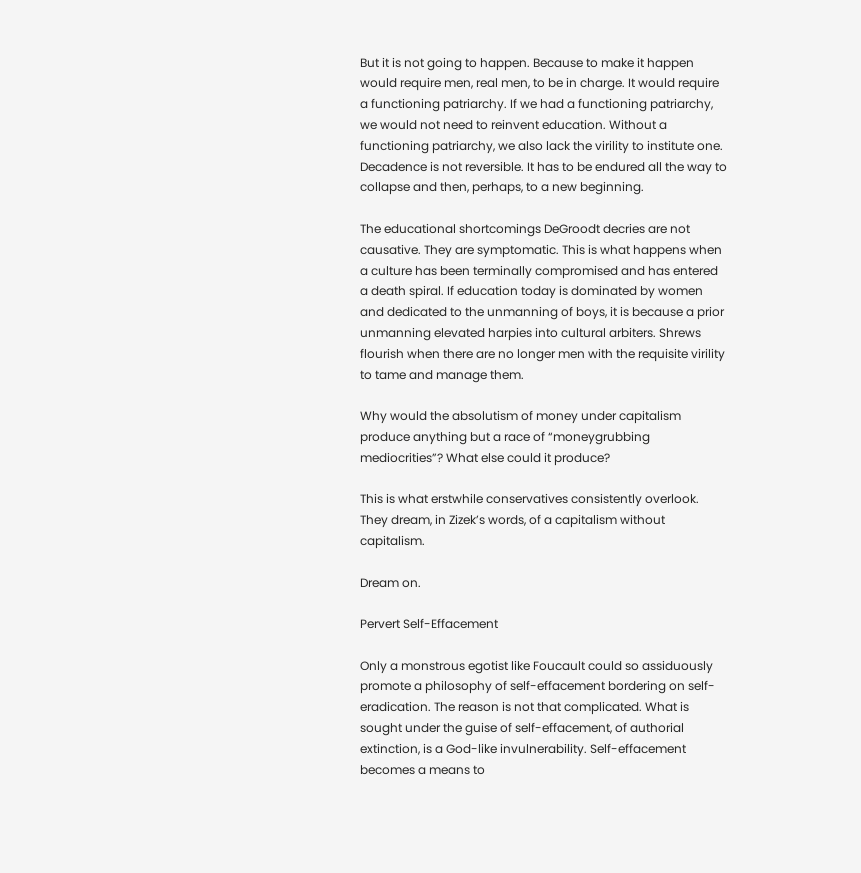But it is not going to happen. Because to make it happen would require men, real men, to be in charge. It would require a functioning patriarchy. If we had a functioning patriarchy, we would not need to reinvent education. Without a functioning patriarchy, we also lack the virility to institute one. Decadence is not reversible. It has to be endured all the way to collapse and then, perhaps, to a new beginning.

The educational shortcomings DeGroodt decries are not causative. They are symptomatic. This is what happens when a culture has been terminally compromised and has entered a death spiral. If education today is dominated by women and dedicated to the unmanning of boys, it is because a prior unmanning elevated harpies into cultural arbiters. Shrews flourish when there are no longer men with the requisite virility to tame and manage them.

Why would the absolutism of money under capitalism produce anything but a race of “moneygrubbing mediocrities”? What else could it produce?

This is what erstwhile conservatives consistently overlook. They dream, in Zizek’s words, of a capitalism without capitalism.

Dream on.

Pervert Self-Effacement

Only a monstrous egotist like Foucault could so assiduously promote a philosophy of self-effacement bordering on self-eradication. The reason is not that complicated. What is sought under the guise of self-effacement, of authorial extinction, is a God-like invulnerability. Self-effacement becomes a means to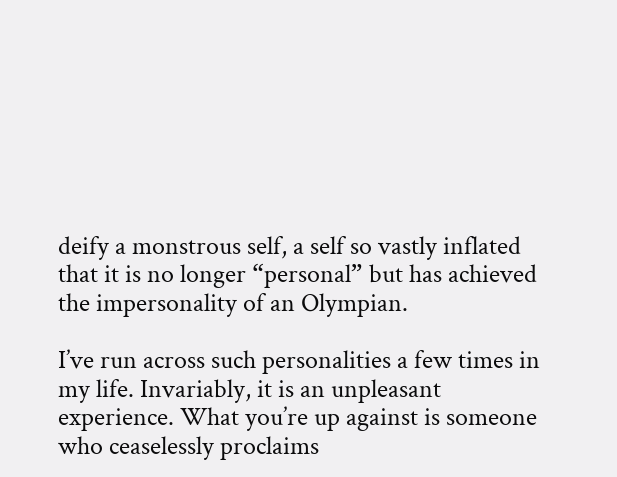deify a monstrous self, a self so vastly inflated that it is no longer “personal” but has achieved the impersonality of an Olympian.

I’ve run across such personalities a few times in my life. Invariably, it is an unpleasant experience. What you’re up against is someone who ceaselessly proclaims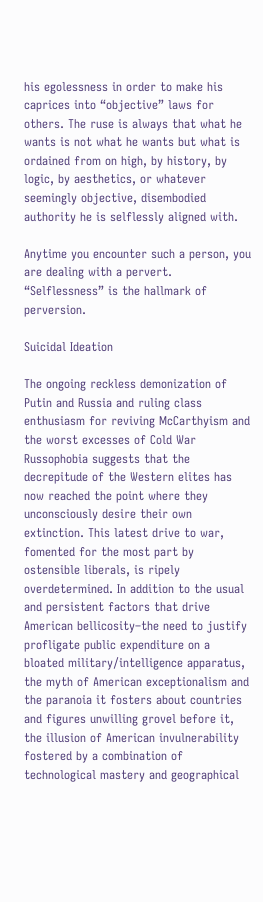his egolessness in order to make his caprices into “objective” laws for others. The ruse is always that what he wants is not what he wants but what is ordained from on high, by history, by logic, by aesthetics, or whatever seemingly objective, disembodied authority he is selflessly aligned with.

Anytime you encounter such a person, you are dealing with a pervert. “Selflessness” is the hallmark of perversion.

Suicidal Ideation

The ongoing reckless demonization of Putin and Russia and ruling class enthusiasm for reviving McCarthyism and the worst excesses of Cold War Russophobia suggests that the decrepitude of the Western elites has now reached the point where they unconsciously desire their own extinction. This latest drive to war, fomented for the most part by ostensible liberals, is ripely overdetermined. In addition to the usual and persistent factors that drive American bellicosity–the need to justify profligate public expenditure on a bloated military/intelligence apparatus, the myth of American exceptionalism and the paranoia it fosters about countries and figures unwilling grovel before it, the illusion of American invulnerability fostered by a combination of technological mastery and geographical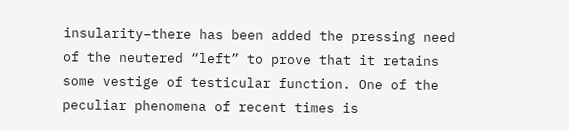insularity–there has been added the pressing need of the neutered “left” to prove that it retains some vestige of testicular function. One of the peculiar phenomena of recent times is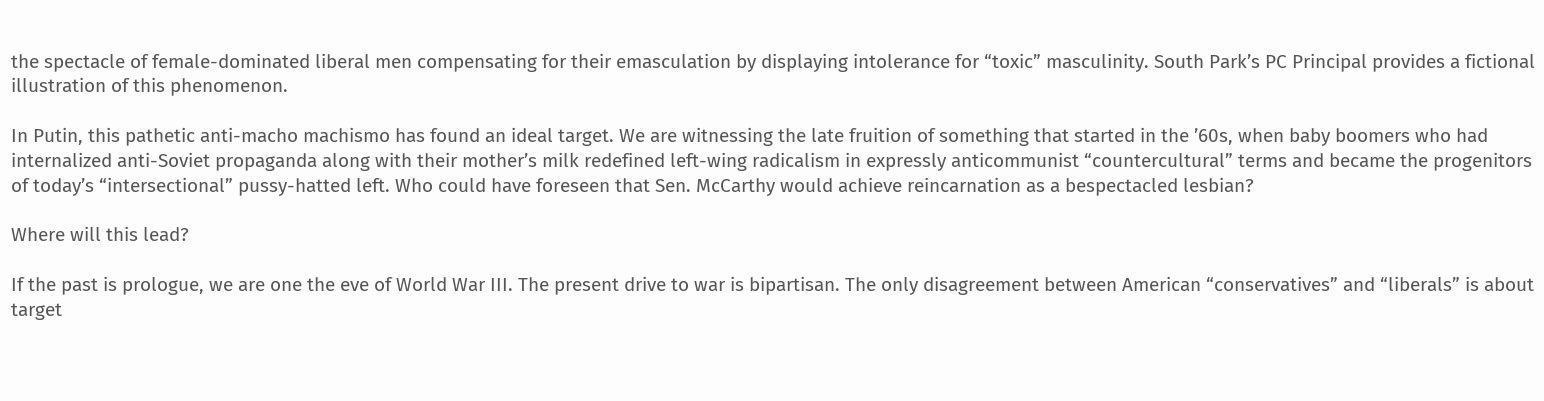the spectacle of female-dominated liberal men compensating for their emasculation by displaying intolerance for “toxic” masculinity. South Park’s PC Principal provides a fictional illustration of this phenomenon.

In Putin, this pathetic anti-macho machismo has found an ideal target. We are witnessing the late fruition of something that started in the ’60s, when baby boomers who had internalized anti-Soviet propaganda along with their mother’s milk redefined left-wing radicalism in expressly anticommunist “countercultural” terms and became the progenitors of today’s “intersectional” pussy-hatted left. Who could have foreseen that Sen. McCarthy would achieve reincarnation as a bespectacled lesbian?

Where will this lead?

If the past is prologue, we are one the eve of World War III. The present drive to war is bipartisan. The only disagreement between American “conservatives” and “liberals” is about target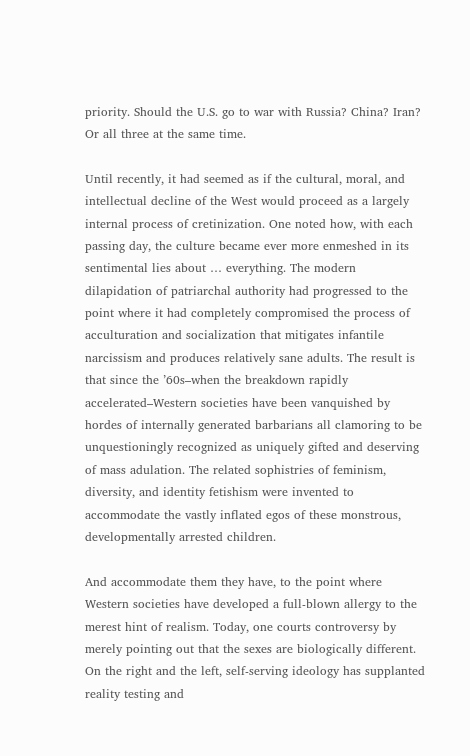priority. Should the U.S. go to war with Russia? China? Iran? Or all three at the same time.

Until recently, it had seemed as if the cultural, moral, and intellectual decline of the West would proceed as a largely internal process of cretinization. One noted how, with each passing day, the culture became ever more enmeshed in its sentimental lies about … everything. The modern dilapidation of patriarchal authority had progressed to the point where it had completely compromised the process of acculturation and socialization that mitigates infantile narcissism and produces relatively sane adults. The result is that since the ’60s–when the breakdown rapidly accelerated–Western societies have been vanquished by hordes of internally generated barbarians all clamoring to be unquestioningly recognized as uniquely gifted and deserving of mass adulation. The related sophistries of feminism, diversity, and identity fetishism were invented to accommodate the vastly inflated egos of these monstrous, developmentally arrested children.

And accommodate them they have, to the point where Western societies have developed a full-blown allergy to the merest hint of realism. Today, one courts controversy by merely pointing out that the sexes are biologically different. On the right and the left, self-serving ideology has supplanted reality testing and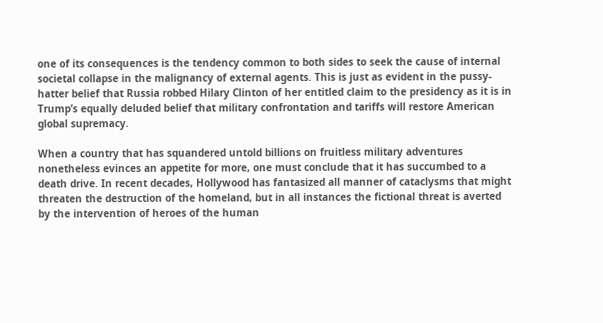one of its consequences is the tendency common to both sides to seek the cause of internal societal collapse in the malignancy of external agents. This is just as evident in the pussy-hatter belief that Russia robbed Hilary Clinton of her entitled claim to the presidency as it is in Trump’s equally deluded belief that military confrontation and tariffs will restore American global supremacy.

When a country that has squandered untold billions on fruitless military adventures nonetheless evinces an appetite for more, one must conclude that it has succumbed to a death drive. In recent decades, Hollywood has fantasized all manner of cataclysms that might threaten the destruction of the homeland, but in all instances the fictional threat is averted by the intervention of heroes of the human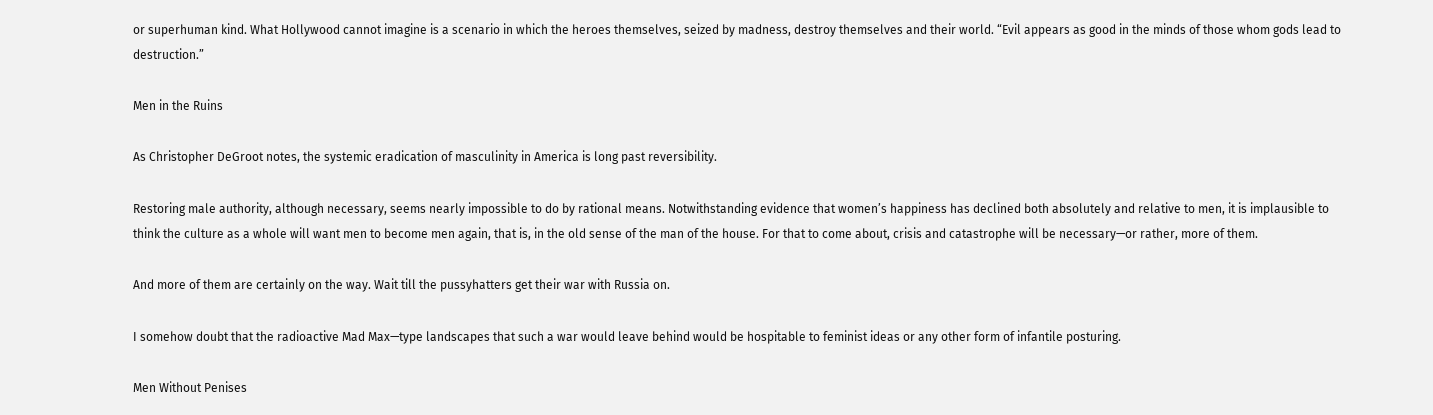or superhuman kind. What Hollywood cannot imagine is a scenario in which the heroes themselves, seized by madness, destroy themselves and their world. “Evil appears as good in the minds of those whom gods lead to destruction.”

Men in the Ruins

As Christopher DeGroot notes, the systemic eradication of masculinity in America is long past reversibility.

Restoring male authority, although necessary, seems nearly impossible to do by rational means. Notwithstanding evidence that women’s happiness has declined both absolutely and relative to men, it is implausible to think the culture as a whole will want men to become men again, that is, in the old sense of the man of the house. For that to come about, crisis and catastrophe will be necessary—or rather, more of them.

And more of them are certainly on the way. Wait till the pussyhatters get their war with Russia on.

I somehow doubt that the radioactive Mad Max—type landscapes that such a war would leave behind would be hospitable to feminist ideas or any other form of infantile posturing.

Men Without Penises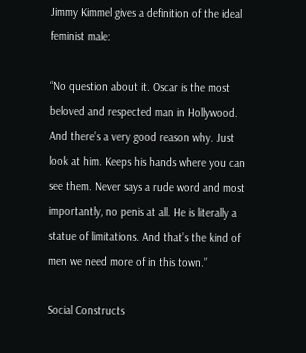Jimmy Kimmel gives a definition of the ideal feminist male:

“No question about it. Oscar is the most beloved and respected man in Hollywood. And there’s a very good reason why. Just look at him. Keeps his hands where you can see them. Never says a rude word and most importantly, no penis at all. He is literally a statue of limitations. And that’s the kind of men we need more of in this town.”

Social Constructs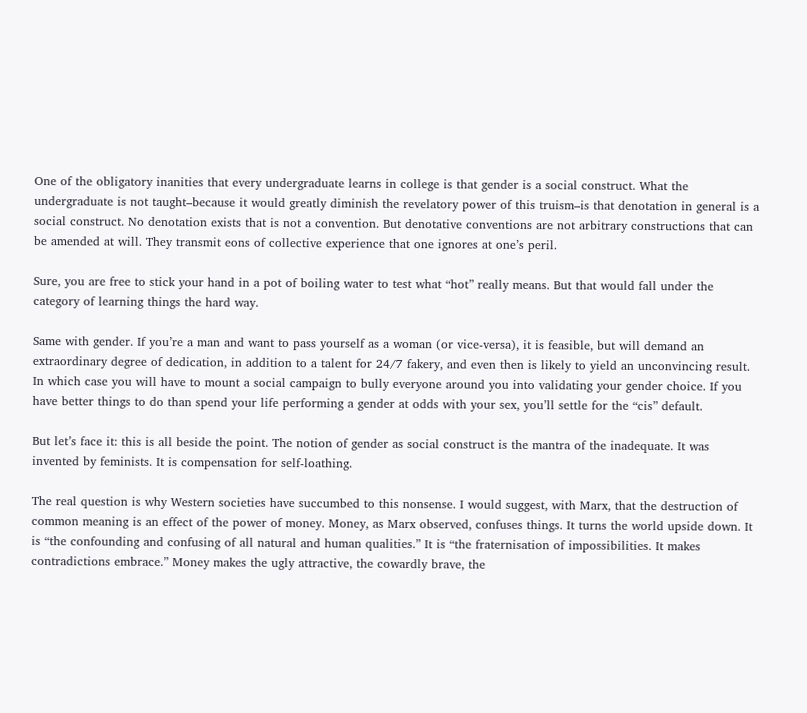One of the obligatory inanities that every undergraduate learns in college is that gender is a social construct. What the undergraduate is not taught–because it would greatly diminish the revelatory power of this truism–is that denotation in general is a social construct. No denotation exists that is not a convention. But denotative conventions are not arbitrary constructions that can be amended at will. They transmit eons of collective experience that one ignores at one’s peril.

Sure, you are free to stick your hand in a pot of boiling water to test what “hot” really means. But that would fall under the category of learning things the hard way.

Same with gender. If you’re a man and want to pass yourself as a woman (or vice-versa), it is feasible, but will demand an extraordinary degree of dedication, in addition to a talent for 24/7 fakery, and even then is likely to yield an unconvincing result. In which case you will have to mount a social campaign to bully everyone around you into validating your gender choice. If you have better things to do than spend your life performing a gender at odds with your sex, you’ll settle for the “cis” default.

But let’s face it: this is all beside the point. The notion of gender as social construct is the mantra of the inadequate. It was invented by feminists. It is compensation for self-loathing.

The real question is why Western societies have succumbed to this nonsense. I would suggest, with Marx, that the destruction of common meaning is an effect of the power of money. Money, as Marx observed, confuses things. It turns the world upside down. It is “the confounding and confusing of all natural and human qualities.” It is “the fraternisation of impossibilities. It makes contradictions embrace.” Money makes the ugly attractive, the cowardly brave, the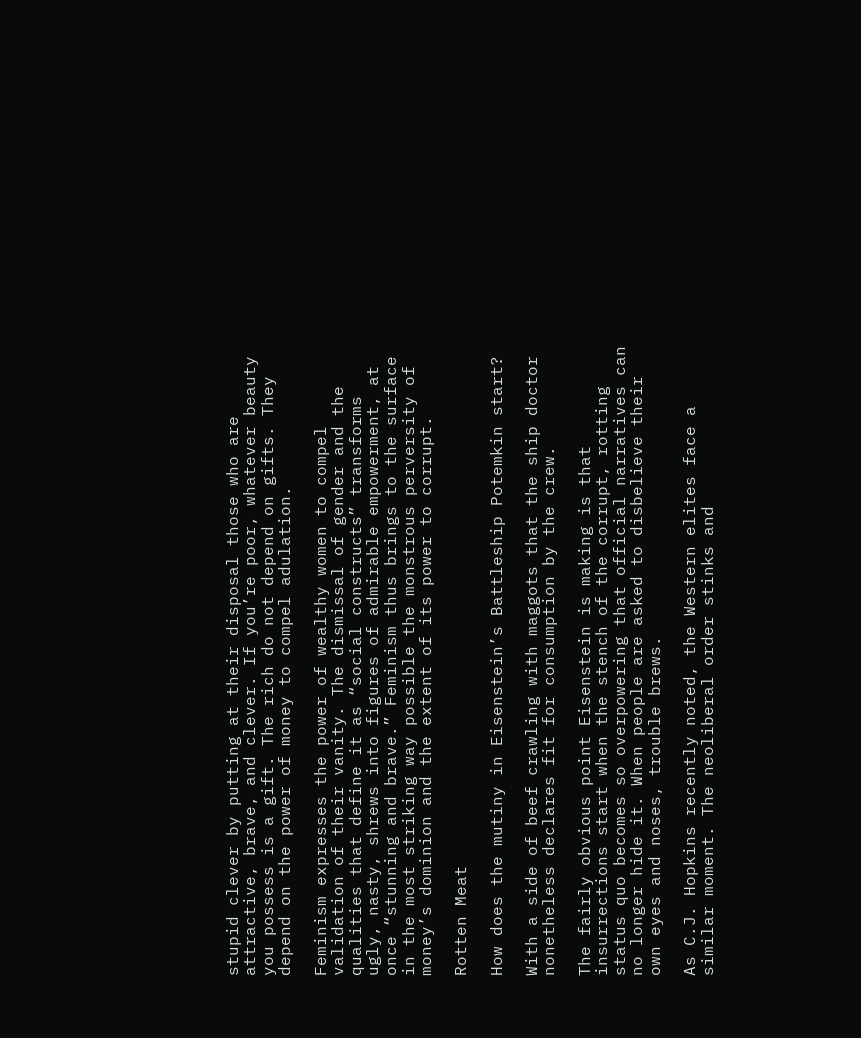stupid clever by putting at their disposal those who are attractive, brave, and clever. If you’re poor, whatever beauty you possess is a gift. The rich do not depend on gifts. They depend on the power of money to compel adulation.

Feminism expresses the power of wealthy women to compel validation of their vanity. The dismissal of gender and the qualities that define it as “social constructs” transforms ugly, nasty, shrews into figures of admirable empowerment, at once “stunning and brave.” Feminism thus brings to the surface in the most striking way possible the monstrous perversity of money’s dominion and the extent of its power to corrupt.

Rotten Meat

How does the mutiny in Eisenstein’s Battleship Potemkin start?

With a side of beef crawling with maggots that the ship doctor nonetheless declares fit for consumption by the crew.

The fairly obvious point Eisenstein is making is that insurrections start when the stench of the corrupt, rotting status quo becomes so overpowering that official narratives can no longer hide it. When people are asked to disbelieve their own eyes and noses, trouble brews.

As C.J. Hopkins recently noted, the Western elites face a similar moment. The neoliberal order stinks and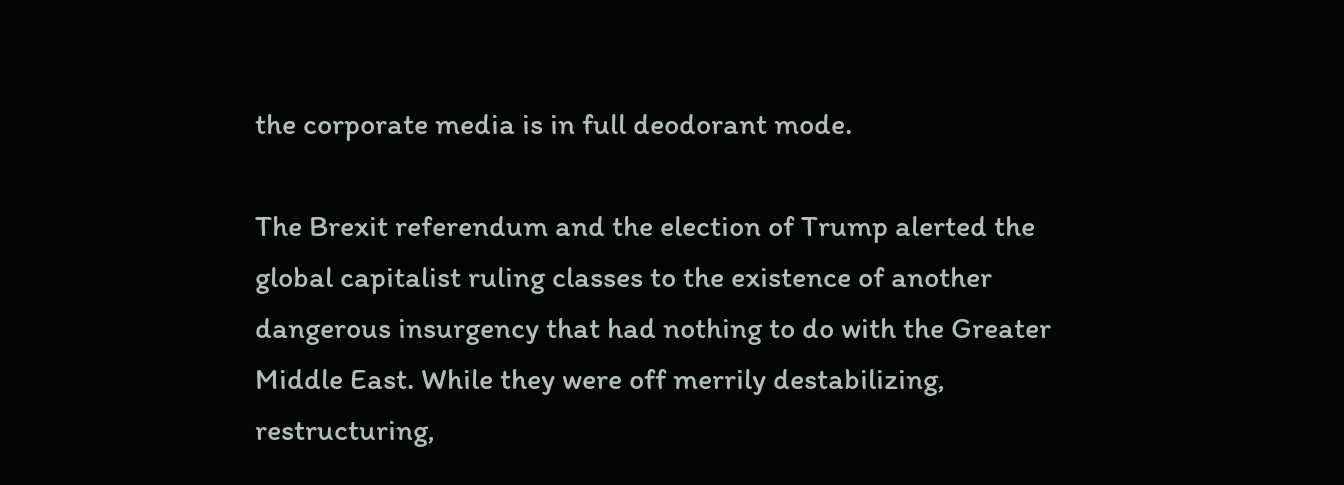the corporate media is in full deodorant mode.

The Brexit referendum and the election of Trump alerted the global capitalist ruling classes to the existence of another dangerous insurgency that had nothing to do with the Greater Middle East. While they were off merrily destabilizing, restructuring,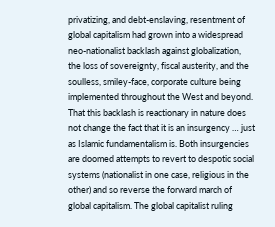privatizing, and debt-enslaving, resentment of global capitalism had grown into a widespread neo-nationalist backlash against globalization, the loss of sovereignty, fiscal austerity, and the soulless, smiley-face, corporate culture being implemented throughout the West and beyond. That this backlash is reactionary in nature does not change the fact that it is an insurgency … just as Islamic fundamentalism is. Both insurgencies are doomed attempts to revert to despotic social systems (nationalist in one case, religious in the other) and so reverse the forward march of global capitalism. The global capitalist ruling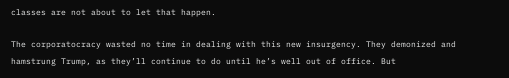classes are not about to let that happen.

The corporatocracy wasted no time in dealing with this new insurgency. They demonized and hamstrung Trump, as they’ll continue to do until he’s well out of office. But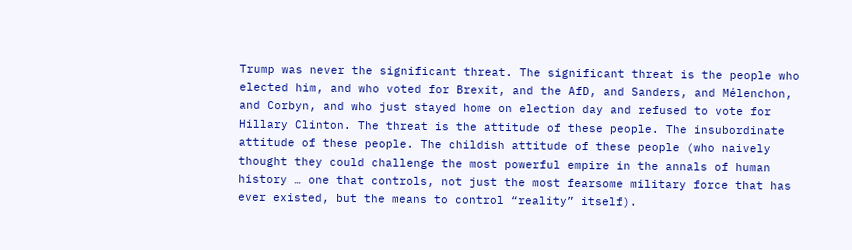Trump was never the significant threat. The significant threat is the people who elected him, and who voted for Brexit, and the AfD, and Sanders, and Mélenchon, and Corbyn, and who just stayed home on election day and refused to vote for Hillary Clinton. The threat is the attitude of these people. The insubordinate attitude of these people. The childish attitude of these people (who naively thought they could challenge the most powerful empire in the annals of human history … one that controls, not just the most fearsome military force that has ever existed, but the means to control “reality” itself).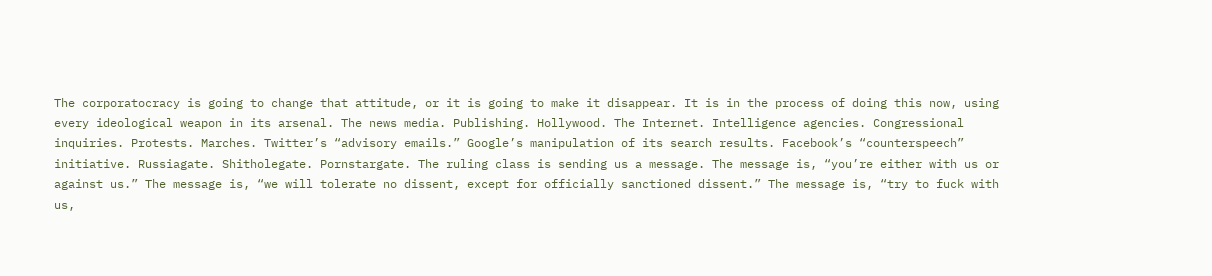The corporatocracy is going to change that attitude, or it is going to make it disappear. It is in the process of doing this now, using every ideological weapon in its arsenal. The news media. Publishing. Hollywood. The Internet. Intelligence agencies. Congressional inquiries. Protests. Marches. Twitter’s “advisory emails.” Google’s manipulation of its search results. Facebook’s “counterspeech” initiative. Russiagate. Shitholegate. Pornstargate. The ruling class is sending us a message. The message is, “you’re either with us or against us.” The message is, “we will tolerate no dissent, except for officially sanctioned dissent.” The message is, “try to fuck with us,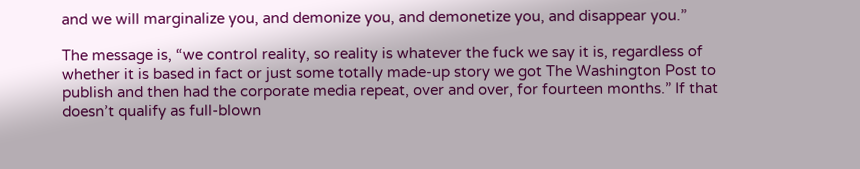and we will marginalize you, and demonize you, and demonetize you, and disappear you.”

The message is, “we control reality, so reality is whatever the fuck we say it is, regardless of whether it is based in fact or just some totally made-up story we got The Washington Post to publish and then had the corporate media repeat, over and over, for fourteen months.” If that doesn’t qualify as full-blown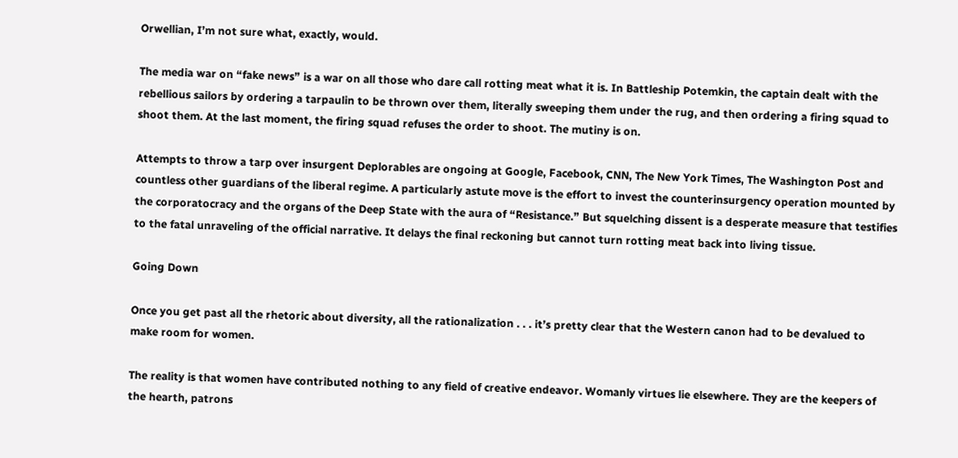Orwellian, I’m not sure what, exactly, would.

The media war on “fake news” is a war on all those who dare call rotting meat what it is. In Battleship Potemkin, the captain dealt with the rebellious sailors by ordering a tarpaulin to be thrown over them, literally sweeping them under the rug, and then ordering a firing squad to shoot them. At the last moment, the firing squad refuses the order to shoot. The mutiny is on.

Attempts to throw a tarp over insurgent Deplorables are ongoing at Google, Facebook, CNN, The New York Times, The Washington Post and countless other guardians of the liberal regime. A particularly astute move is the effort to invest the counterinsurgency operation mounted by the corporatocracy and the organs of the Deep State with the aura of “Resistance.” But squelching dissent is a desperate measure that testifies to the fatal unraveling of the official narrative. It delays the final reckoning but cannot turn rotting meat back into living tissue.

Going Down

Once you get past all the rhetoric about diversity, all the rationalization . . . it’s pretty clear that the Western canon had to be devalued to make room for women.

The reality is that women have contributed nothing to any field of creative endeavor. Womanly virtues lie elsewhere. They are the keepers of the hearth, patrons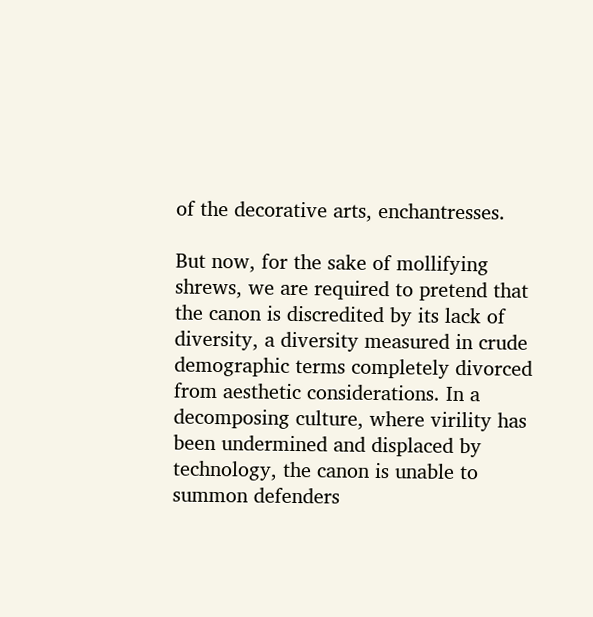of the decorative arts, enchantresses.

But now, for the sake of mollifying shrews, we are required to pretend that the canon is discredited by its lack of diversity, a diversity measured in crude demographic terms completely divorced from aesthetic considerations. In a decomposing culture, where virility has been undermined and displaced by technology, the canon is unable to summon defenders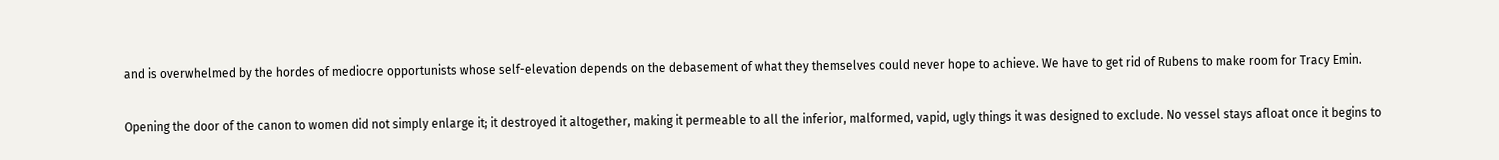and is overwhelmed by the hordes of mediocre opportunists whose self-elevation depends on the debasement of what they themselves could never hope to achieve. We have to get rid of Rubens to make room for Tracy Emin.

Opening the door of the canon to women did not simply enlarge it; it destroyed it altogether, making it permeable to all the inferior, malformed, vapid, ugly things it was designed to exclude. No vessel stays afloat once it begins to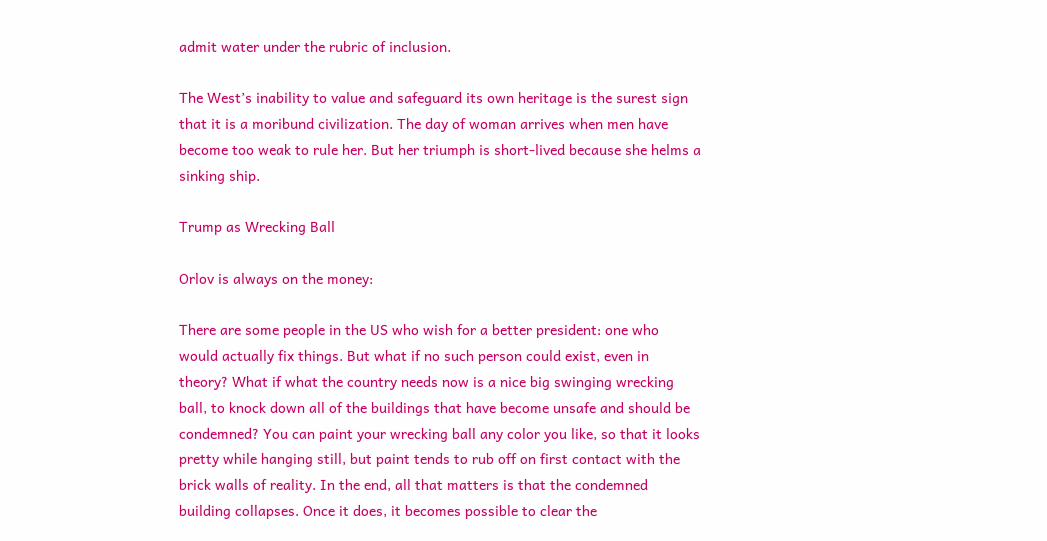admit water under the rubric of inclusion.

The West’s inability to value and safeguard its own heritage is the surest sign that it is a moribund civilization. The day of woman arrives when men have become too weak to rule her. But her triumph is short-lived because she helms a sinking ship.

Trump as Wrecking Ball

Orlov is always on the money:

There are some people in the US who wish for a better president: one who would actually fix things. But what if no such person could exist, even in theory? What if what the country needs now is a nice big swinging wrecking ball, to knock down all of the buildings that have become unsafe and should be condemned? You can paint your wrecking ball any color you like, so that it looks pretty while hanging still, but paint tends to rub off on first contact with the brick walls of reality. In the end, all that matters is that the condemned building collapses. Once it does, it becomes possible to clear the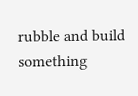rubble and build something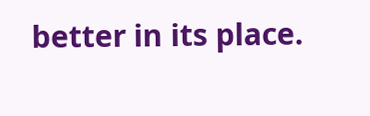better in its place.